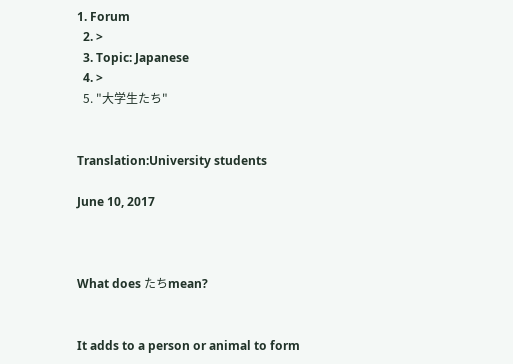1. Forum
  2. >
  3. Topic: Japanese
  4. >
  5. "大学生たち"


Translation:University students

June 10, 2017



What does たちmean?


It adds to a person or animal to form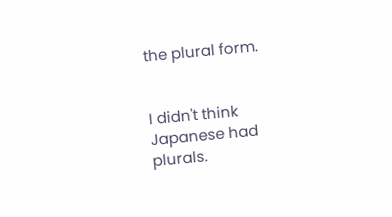the plural form.


I didn't think Japanese had plurals.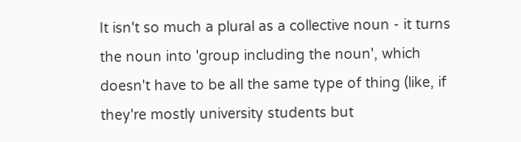It isn't so much a plural as a collective noun - it turns the noun into 'group including the noun', which doesn't have to be all the same type of thing (like, if they're mostly university students but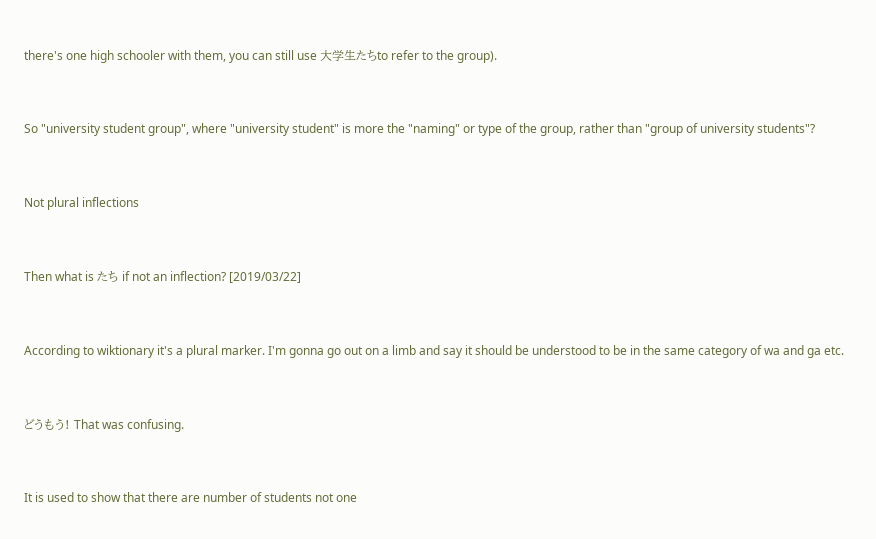there's one high schooler with them, you can still use 大学生たちto refer to the group).


So "university student group", where "university student" is more the "naming" or type of the group, rather than "group of university students"?


Not plural inflections


Then what is たち if not an inflection? [2019/03/22]


According to wiktionary it's a plural marker. I'm gonna go out on a limb and say it should be understood to be in the same category of wa and ga etc.


どうもう! That was confusing.


It is used to show that there are number of students not one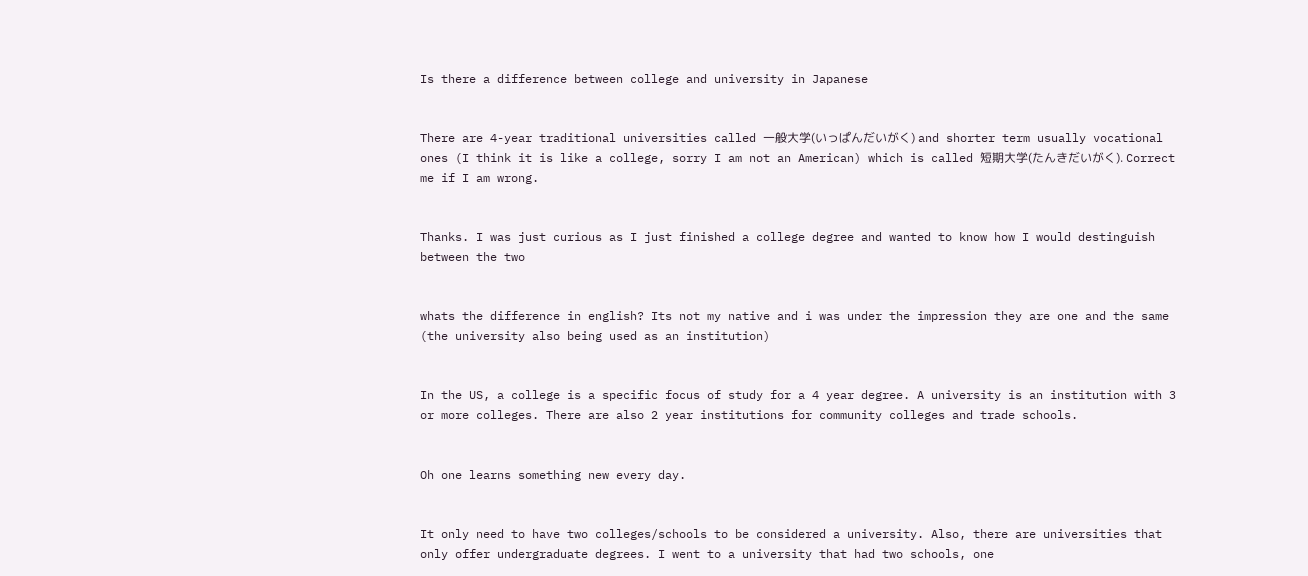Is there a difference between college and university in Japanese


There are 4-year traditional universities called 一般大学(いっぱんだいがく) and shorter term usually vocational ones (I think it is like a college, sorry I am not an American) which is called 短期大学(たんきだいがく). Correct me if I am wrong.


Thanks. I was just curious as I just finished a college degree and wanted to know how I would destinguish between the two


whats the difference in english? Its not my native and i was under the impression they are one and the same (the university also being used as an institution)


In the US, a college is a specific focus of study for a 4 year degree. A university is an institution with 3 or more colleges. There are also 2 year institutions for community colleges and trade schools.


Oh one learns something new every day.


It only need to have two colleges/schools to be considered a university. Also, there are universities that only offer undergraduate degrees. I went to a university that had two schools, one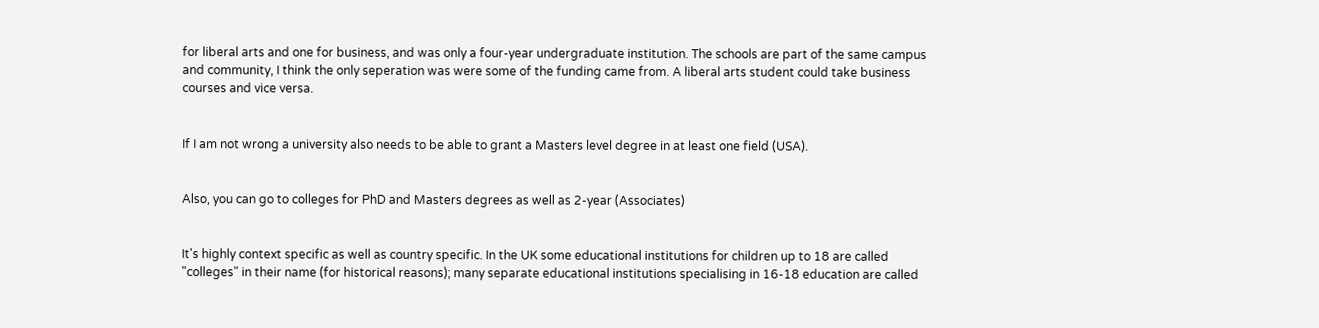for liberal arts and one for business, and was only a four-year undergraduate institution. The schools are part of the same campus and community, I think the only seperation was were some of the funding came from. A liberal arts student could take business courses and vice versa.


If I am not wrong a university also needs to be able to grant a Masters level degree in at least one field (USA).


Also, you can go to colleges for PhD and Masters degrees as well as 2-year (Associates)


It's highly context specific as well as country specific. In the UK some educational institutions for children up to 18 are called "colleges" in their name (for historical reasons); many separate educational institutions specialising in 16-18 education are called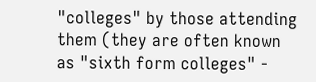"colleges" by those attending them (they are often known as "sixth form colleges" -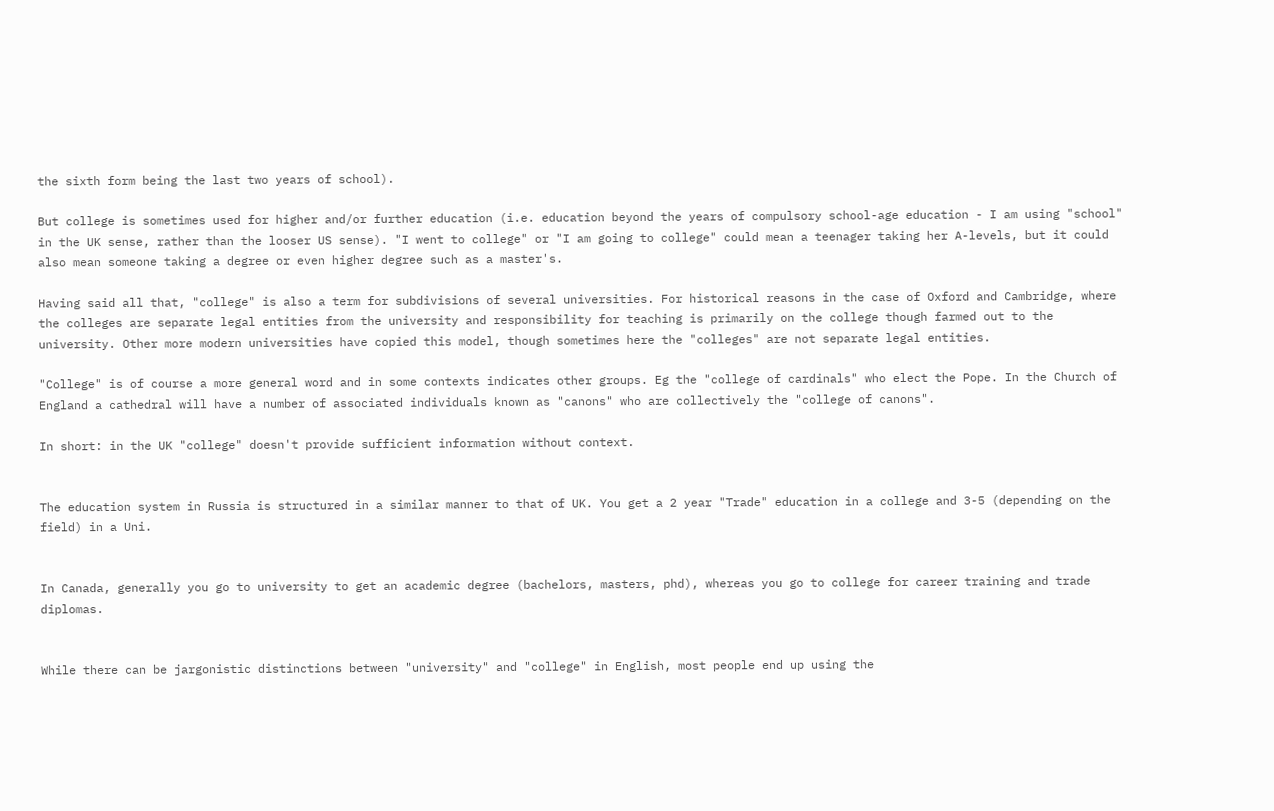the sixth form being the last two years of school).

But college is sometimes used for higher and/or further education (i.e. education beyond the years of compulsory school-age education - I am using "school" in the UK sense, rather than the looser US sense). "I went to college" or "I am going to college" could mean a teenager taking her A-levels, but it could also mean someone taking a degree or even higher degree such as a master's.

Having said all that, "college" is also a term for subdivisions of several universities. For historical reasons in the case of Oxford and Cambridge, where the colleges are separate legal entities from the university and responsibility for teaching is primarily on the college though farmed out to the university. Other more modern universities have copied this model, though sometimes here the "colleges" are not separate legal entities.

"College" is of course a more general word and in some contexts indicates other groups. Eg the "college of cardinals" who elect the Pope. In the Church of England a cathedral will have a number of associated individuals known as "canons" who are collectively the "college of canons".

In short: in the UK "college" doesn't provide sufficient information without context.


The education system in Russia is structured in a similar manner to that of UK. You get a 2 year "Trade" education in a college and 3-5 (depending on the field) in a Uni.


In Canada, generally you go to university to get an academic degree (bachelors, masters, phd), whereas you go to college for career training and trade diplomas.


While there can be jargonistic distinctions between "university" and "college" in English, most people end up using the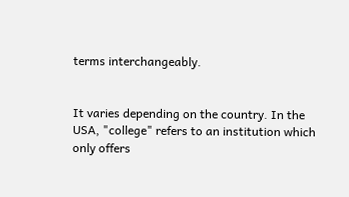terms interchangeably.


It varies depending on the country. In the USA, "college" refers to an institution which only offers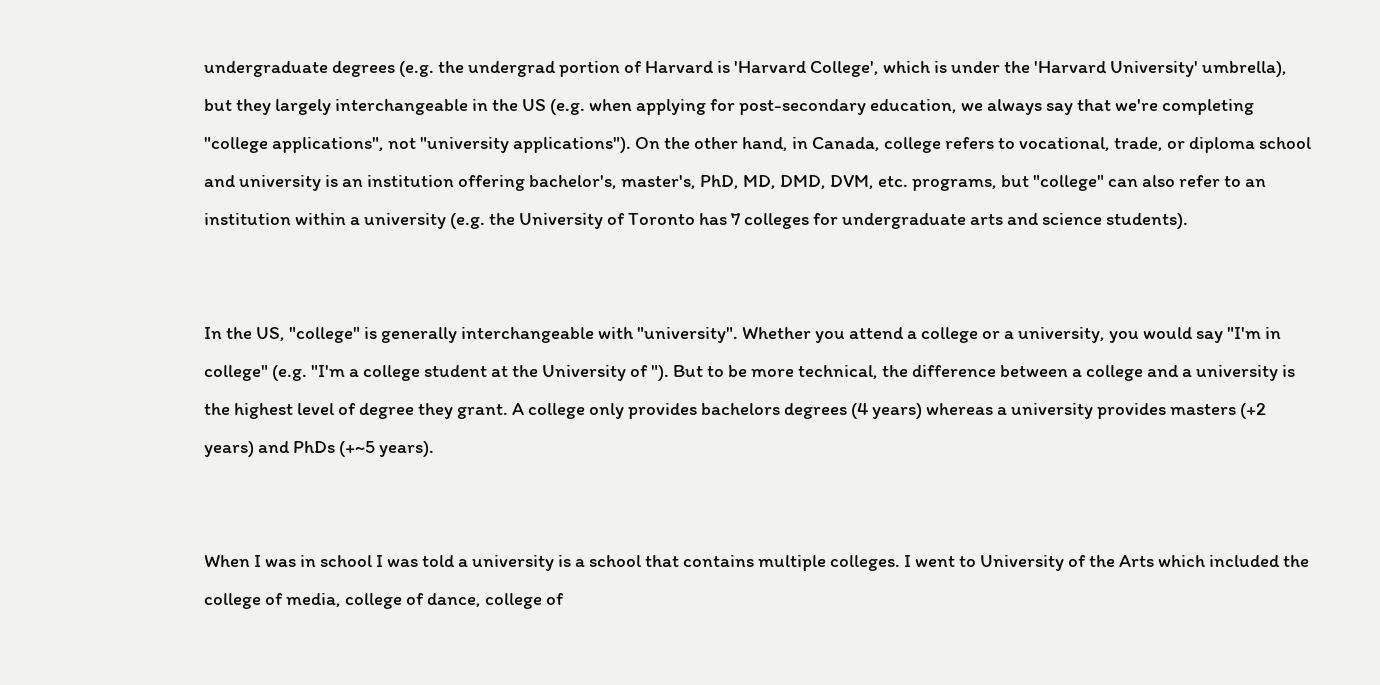undergraduate degrees (e.g. the undergrad portion of Harvard is 'Harvard College', which is under the 'Harvard University' umbrella), but they largely interchangeable in the US (e.g. when applying for post-secondary education, we always say that we're completing "college applications", not "university applications"). On the other hand, in Canada, college refers to vocational, trade, or diploma school and university is an institution offering bachelor's, master's, PhD, MD, DMD, DVM, etc. programs, but "college" can also refer to an institution within a university (e.g. the University of Toronto has 7 colleges for undergraduate arts and science students).


In the US, "college" is generally interchangeable with "university". Whether you attend a college or a university, you would say "I'm in college" (e.g. "I'm a college student at the University of "). But to be more technical, the difference between a college and a university is the highest level of degree they grant. A college only provides bachelors degrees (4 years) whereas a university provides masters (+2 years) and PhDs (+~5 years).


When I was in school I was told a university is a school that contains multiple colleges. I went to University of the Arts which included the college of media, college of dance, college of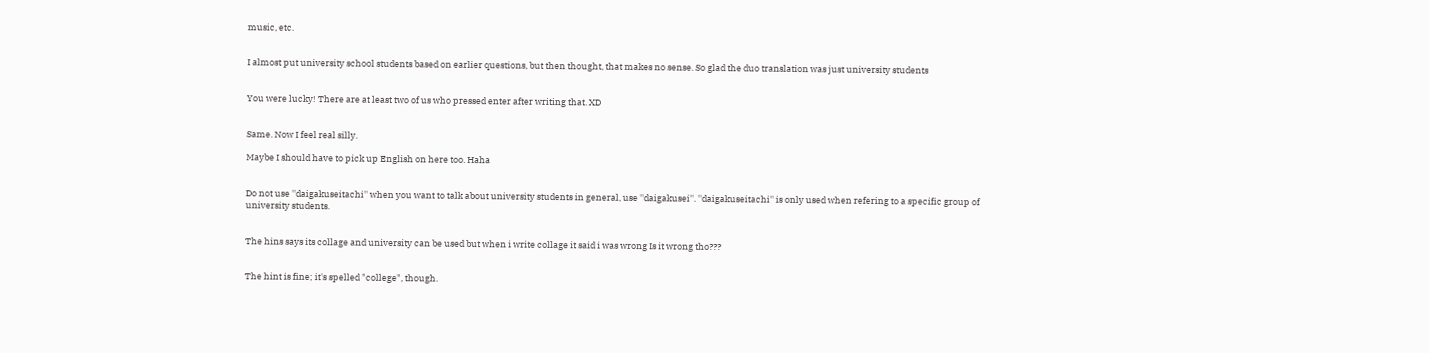music, etc.


I almost put university school students based on earlier questions, but then thought, that makes no sense. So glad the duo translation was just university students


You were lucky! There are at least two of us who pressed enter after writing that. XD


Same. Now I feel real silly.

Maybe I should have to pick up English on here too. Haha


Do not use ''daigakuseitachi'' when you want to talk about university students in general, use ''daigakusei''. ''daigakuseitachi'' is only used when refering to a specific group of university students.


The hins says its collage and university can be used but when i write collage it said i was wrong Is it wrong tho???


The hint is fine; it's spelled "college", though.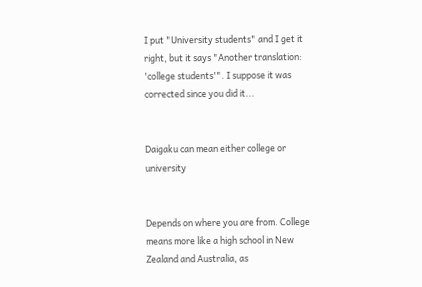I put "University students" and I get it right, but it says "Another translation: 'college students'". I suppose it was corrected since you did it...


Daigaku can mean either college or university


Depends on where you are from. College means more like a high school in New Zealand and Australia, as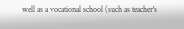well as a vocational school (such as teacher's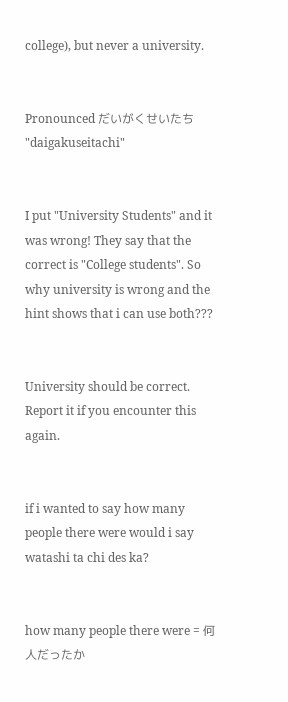college), but never a university.


Pronounced だいがくせいたち "daigakuseitachi"


I put "University Students" and it was wrong! They say that the correct is "College students". So why university is wrong and the hint shows that i can use both???


University should be correct. Report it if you encounter this again.


if i wanted to say how many people there were would i say watashi ta chi des ka?


how many people there were = 何人だったか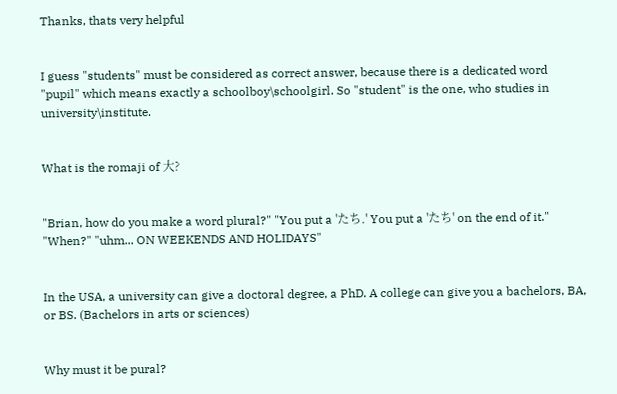Thanks, thats very helpful


I guess "students" must be considered as correct answer, because there is a dedicated word "pupil" which means exactly a schoolboy\schoolgirl. So "student" is the one, who studies in university\institute.


What is the romaji of 大?


"Brian, how do you make a word plural?" "You put a 'たち.' You put a 'たち' on the end of it." "When?" "uhm... ON WEEKENDS AND HOLIDAYS"


In the USA, a university can give a doctoral degree, a PhD. A college can give you a bachelors, BA, or BS. (Bachelors in arts or sciences)


Why must it be pural?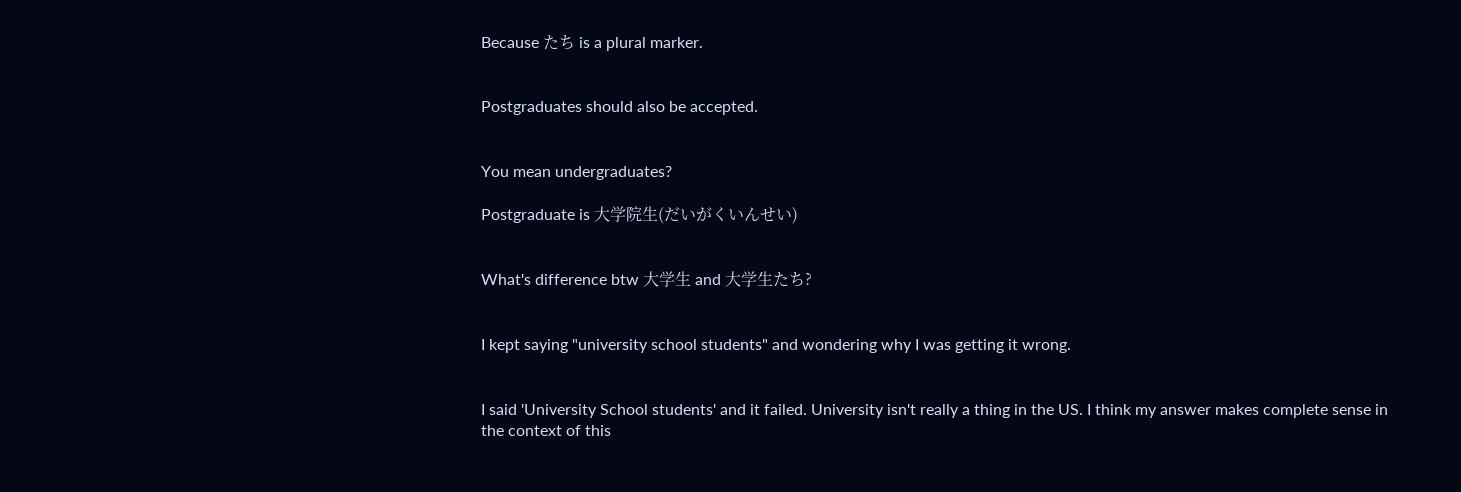Because たち is a plural marker.


Postgraduates should also be accepted.


You mean undergraduates?

Postgraduate is 大学院生(だいがくいんせい)


What's difference btw 大学生 and 大学生たち?


I kept saying "university school students" and wondering why I was getting it wrong.


I said 'University School students' and it failed. University isn't really a thing in the US. I think my answer makes complete sense in the context of this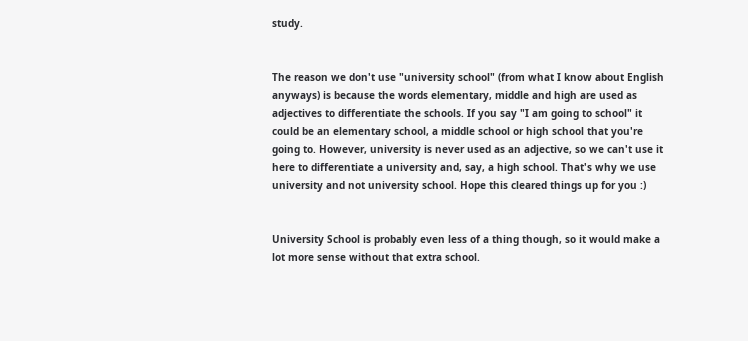study.


The reason we don't use "university school" (from what I know about English anyways) is because the words elementary, middle and high are used as adjectives to differentiate the schools. If you say "I am going to school" it could be an elementary school, a middle school or high school that you're going to. However, university is never used as an adjective, so we can't use it here to differentiate a university and, say, a high school. That's why we use university and not university school. Hope this cleared things up for you :)


University School is probably even less of a thing though, so it would make a lot more sense without that extra school.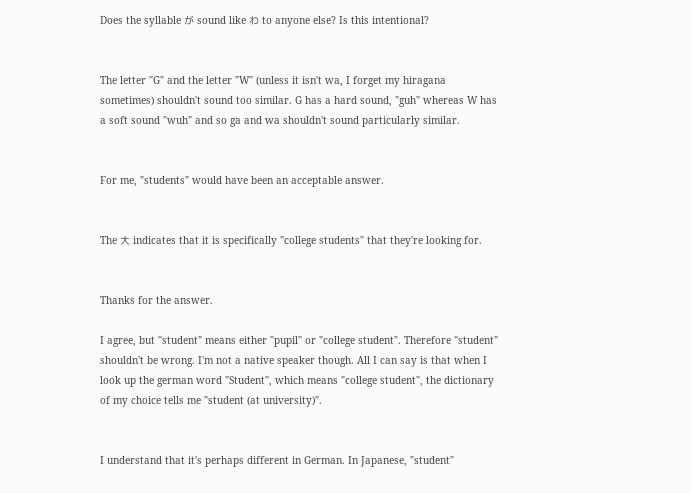Does the syllable が sound like わ to anyone else? Is this intentional?


The letter "G" and the letter "W" (unless it isn't wa, I forget my hiragana sometimes) shouldn't sound too similar. G has a hard sound, "guh" whereas W has a soft sound "wuh" and so ga and wa shouldn't sound particularly similar.


For me, "students" would have been an acceptable answer.


The 大 indicates that it is specifically "college students" that they're looking for.


Thanks for the answer.

I agree, but "student" means either "pupil" or "college student". Therefore "student" shouldn't be wrong. I'm not a native speaker though. All I can say is that when I look up the german word "Student", which means "college student", the dictionary of my choice tells me "student (at university)".


I understand that it's perhaps different in German. In Japanese, "student"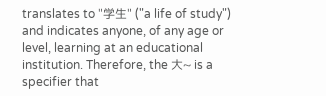translates to "学生" ("a life of study") and indicates anyone, of any age or level, learning at an educational institution. Therefore, the 大~ is a specifier that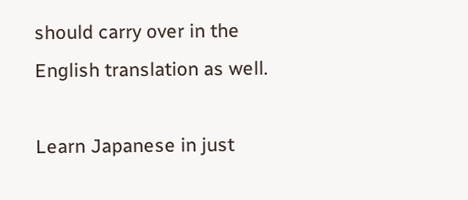should carry over in the English translation as well.

Learn Japanese in just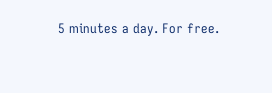5 minutes a day. For free.